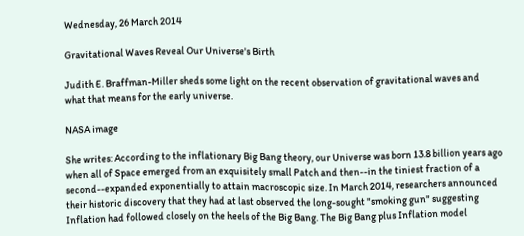Wednesday, 26 March 2014

Gravitational Waves Reveal Our Universe's Birth

Judith E. Braffman-Miller sheds some light on the recent observation of gravitational waves and what that means for the early universe.

NASA image

She writes: According to the inflationary Big Bang theory, our Universe was born 13.8 billion years ago when all of Space emerged from an exquisitely small Patch and then--in the tiniest fraction of a second--expanded exponentially to attain macroscopic size. In March 2014, researchers announced their historic discovery that they had at last observed the long-sought "smoking gun" suggesting Inflation had followed closely on the heels of the Big Bang. The Big Bang plus Inflation model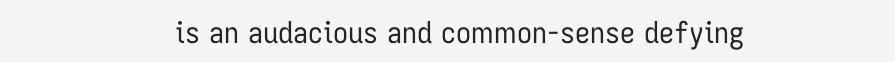is an audacious and common-sense defying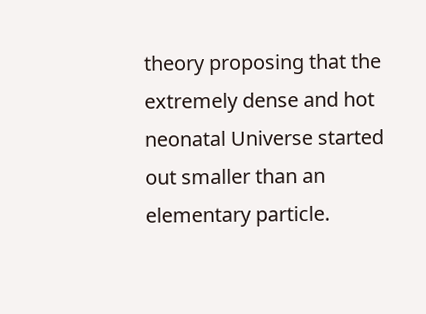theory proposing that the extremely dense and hot neonatal Universe started out smaller than an elementary particle.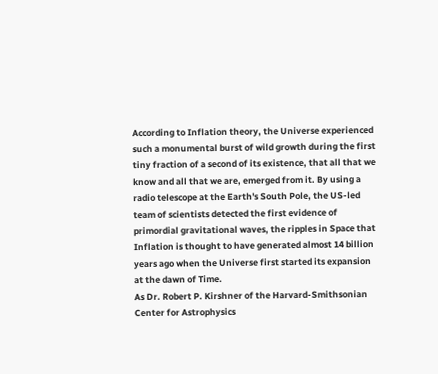According to Inflation theory, the Universe experienced such a monumental burst of wild growth during the first tiny fraction of a second of its existence, that all that we know and all that we are, emerged from it. By using a radio telescope at the Earth's South Pole, the US-led team of scientists detected the first evidence of primordial gravitational waves, the ripples in Space that Inflation is thought to have generated almost 14 billion years ago when the Universe first started its expansion at the dawn of Time.
As Dr. Robert P. Kirshner of the Harvard-Smithsonian Center for Astrophysics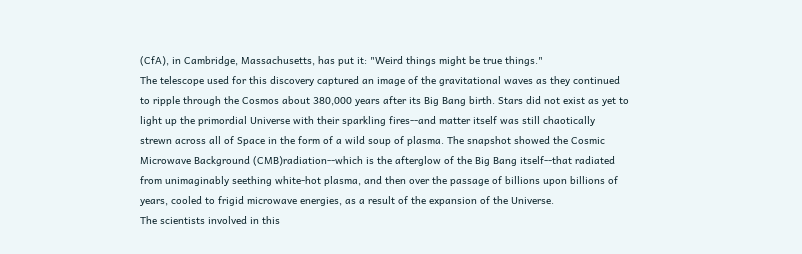(CfA), in Cambridge, Massachusetts, has put it: "Weird things might be true things."
The telescope used for this discovery captured an image of the gravitational waves as they continued to ripple through the Cosmos about 380,000 years after its Big Bang birth. Stars did not exist as yet to light up the primordial Universe with their sparkling fires--and matter itself was still chaotically strewn across all of Space in the form of a wild soup of plasma. The snapshot showed the Cosmic Microwave Background (CMB)radiation--which is the afterglow of the Big Bang itself--that radiated from unimaginably seething white-hot plasma, and then over the passage of billions upon billions of years, cooled to frigid microwave energies, as a result of the expansion of the Universe.
The scientists involved in this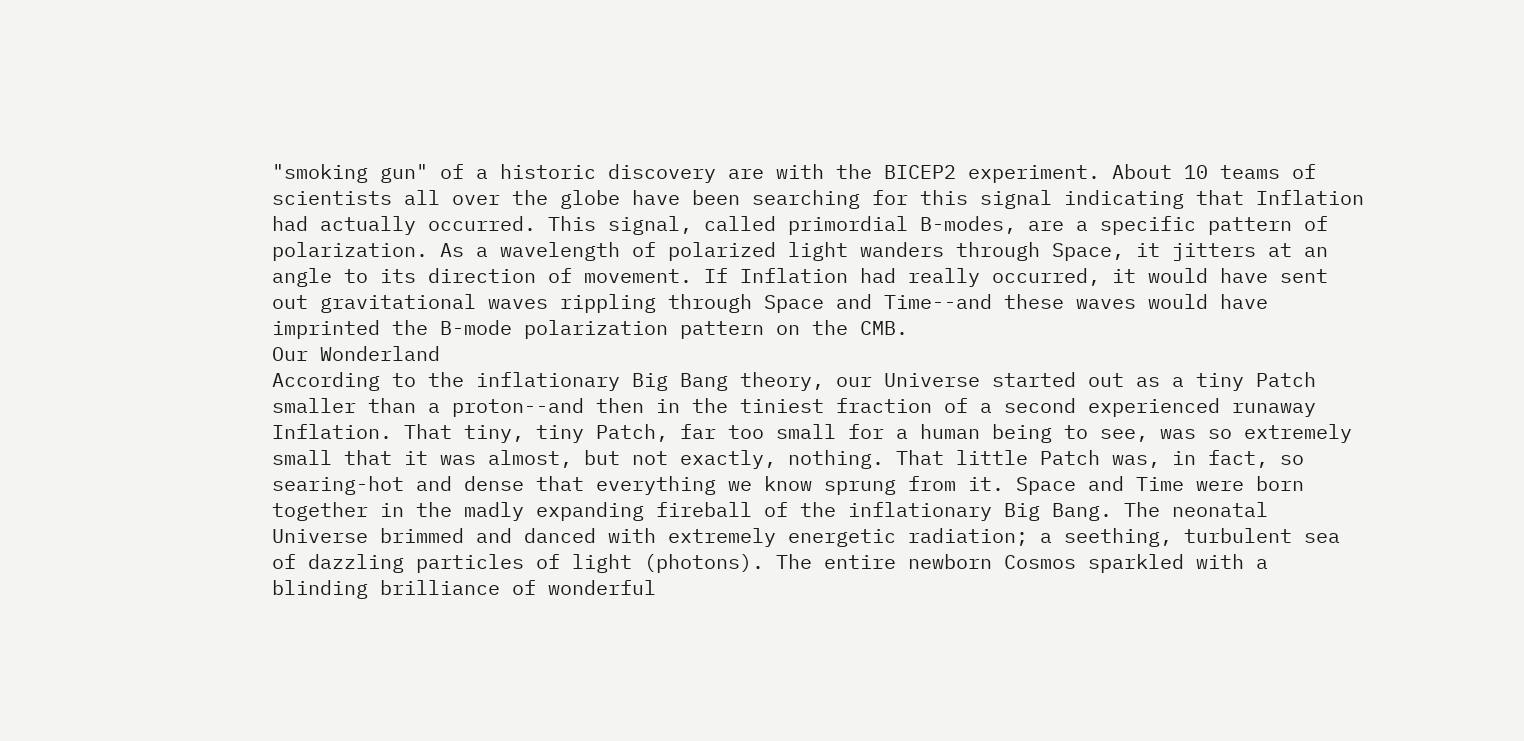"smoking gun" of a historic discovery are with the BICEP2 experiment. About 10 teams of scientists all over the globe have been searching for this signal indicating that Inflation had actually occurred. This signal, called primordial B-modes, are a specific pattern of polarization. As a wavelength of polarized light wanders through Space, it jitters at an angle to its direction of movement. If Inflation had really occurred, it would have sent out gravitational waves rippling through Space and Time--and these waves would have imprinted the B-mode polarization pattern on the CMB.
Our Wonderland
According to the inflationary Big Bang theory, our Universe started out as a tiny Patch smaller than a proton--and then in the tiniest fraction of a second experienced runaway Inflation. That tiny, tiny Patch, far too small for a human being to see, was so extremely small that it was almost, but not exactly, nothing. That little Patch was, in fact, so searing-hot and dense that everything we know sprung from it. Space and Time were born together in the madly expanding fireball of the inflationary Big Bang. The neonatal Universe brimmed and danced with extremely energetic radiation; a seething, turbulent sea of dazzling particles of light (photons). The entire newborn Cosmos sparkled with a blinding brilliance of wonderful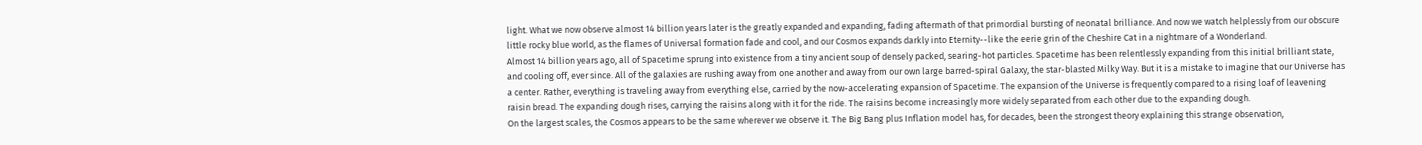light. What we now observe almost 14 billion years later is the greatly expanded and expanding, fading aftermath of that primordial bursting of neonatal brilliance. And now we watch helplessly from our obscure little rocky blue world, as the flames of Universal formation fade and cool, and our Cosmos expands darkly into Eternity--like the eerie grin of the Cheshire Cat in a nightmare of a Wonderland.
Almost 14 billion years ago, all of Spacetime sprung into existence from a tiny ancient soup of densely packed, searing-hot particles. Spacetime has been relentlessly expanding from this initial brilliant state, and cooling off, ever since. All of the galaxies are rushing away from one another and away from our own large barred-spiral Galaxy, the star-blasted Milky Way. But it is a mistake to imagine that our Universe has a center. Rather, everything is traveling away from everything else, carried by the now-accelerating expansion of Spacetime. The expansion of the Universe is frequently compared to a rising loaf of leavening raisin bread. The expanding dough rises, carrying the raisins along with it for the ride. The raisins become increasingly more widely separated from each other due to the expanding dough.
On the largest scales, the Cosmos appears to be the same wherever we observe it. The Big Bang plus Inflation model has, for decades, been the strongest theory explaining this strange observation,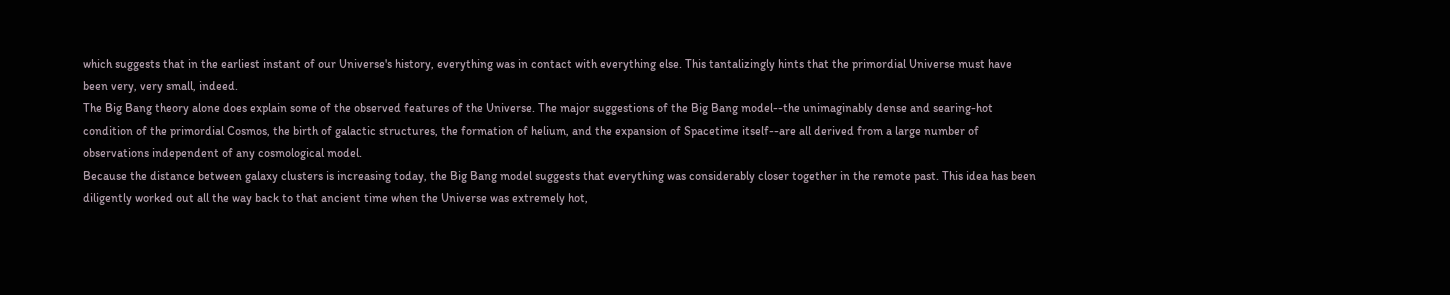which suggests that in the earliest instant of our Universe's history, everything was in contact with everything else. This tantalizingly hints that the primordial Universe must have been very, very small, indeed.
The Big Bang theory alone does explain some of the observed features of the Universe. The major suggestions of the Big Bang model--the unimaginably dense and searing-hot condition of the primordial Cosmos, the birth of galactic structures, the formation of helium, and the expansion of Spacetime itself--are all derived from a large number of observations independent of any cosmological model.
Because the distance between galaxy clusters is increasing today, the Big Bang model suggests that everything was considerably closer together in the remote past. This idea has been diligently worked out all the way back to that ancient time when the Universe was extremely hot,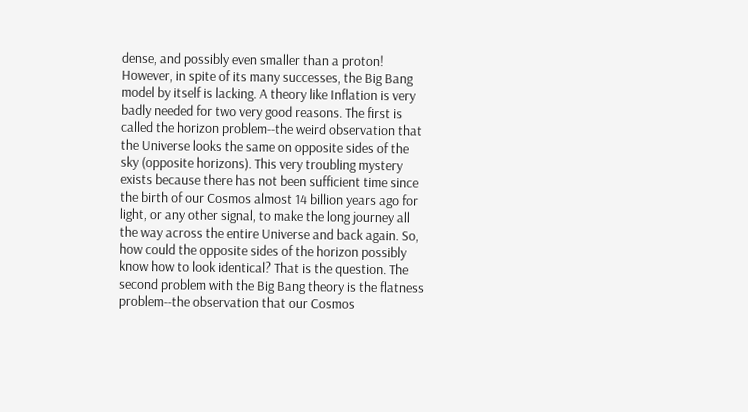dense, and possibly even smaller than a proton!
However, in spite of its many successes, the Big Bang model by itself is lacking. A theory like Inflation is very badly needed for two very good reasons. The first is called the horizon problem--the weird observation that the Universe looks the same on opposite sides of the sky (opposite horizons). This very troubling mystery exists because there has not been sufficient time since the birth of our Cosmos almost 14 billion years ago for light, or any other signal, to make the long journey all the way across the entire Universe and back again. So, how could the opposite sides of the horizon possibly know how to look identical? That is the question. The second problem with the Big Bang theory is the flatness problem--the observation that our Cosmos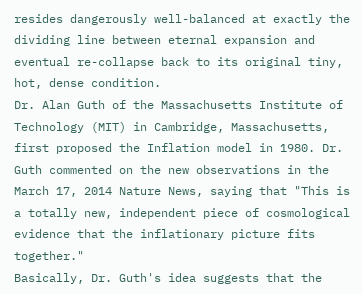resides dangerously well-balanced at exactly the dividing line between eternal expansion and eventual re-collapse back to its original tiny, hot, dense condition.
Dr. Alan Guth of the Massachusetts Institute of Technology (MIT) in Cambridge, Massachusetts, first proposed the Inflation model in 1980. Dr. Guth commented on the new observations in the March 17, 2014 Nature News, saying that "This is a totally new, independent piece of cosmological evidence that the inflationary picture fits together."
Basically, Dr. Guth's idea suggests that the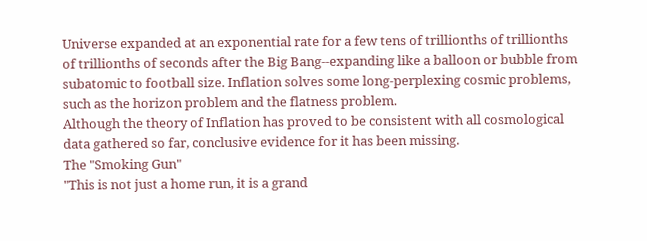Universe expanded at an exponential rate for a few tens of trillionths of trillionths of trillionths of seconds after the Big Bang--expanding like a balloon or bubble from subatomic to football size. Inflation solves some long-perplexing cosmic problems, such as the horizon problem and the flatness problem.
Although the theory of Inflation has proved to be consistent with all cosmological data gathered so far, conclusive evidence for it has been missing.
The "Smoking Gun"
"This is not just a home run, it is a grand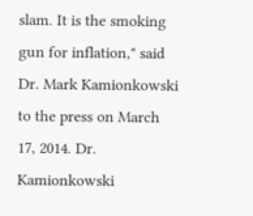slam. It is the smoking gun for inflation," said Dr. Mark Kamionkowski to the press on March 17, 2014. Dr. Kamionkowski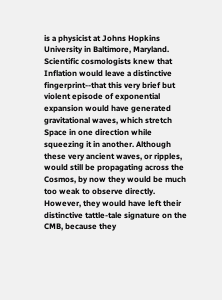is a physicist at Johns Hopkins University in Baltimore, Maryland.
Scientific cosmologists knew that Inflation would leave a distinctive fingerprint--that this very brief but violent episode of exponential expansion would have generated gravitational waves, which stretch Space in one direction while squeezing it in another. Although these very ancient waves, or ripples, would still be propagating across the Cosmos, by now they would be much too weak to observe directly. However, they would have left their distinctive tattle-tale signature on the CMB, because they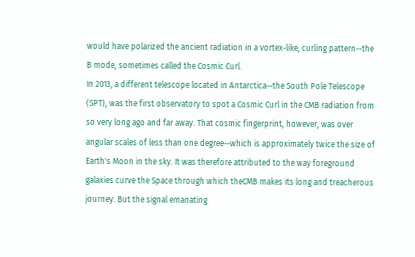would have polarized the ancient radiation in a vortex-like, curling pattern--the B mode, sometimes called the Cosmic Curl.
In 2013, a different telescope located in Antarctica--the South Pole Telescope (SPT), was the first observatory to spot a Cosmic Curl in the CMB radiation from so very long ago and far away. That cosmic fingerprint, however, was over angular scales of less than one degree--which is approximately twice the size of Earth's Moon in the sky. It was therefore attributed to the way foreground galaxies curve the Space through which theCMB makes its long and treacherous journey. But the signal emanating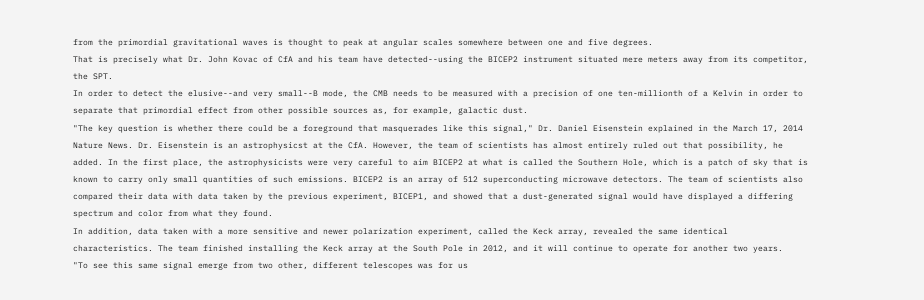from the primordial gravitational waves is thought to peak at angular scales somewhere between one and five degrees.
That is precisely what Dr. John Kovac of CfA and his team have detected--using the BICEP2 instrument situated mere meters away from its competitor, the SPT.
In order to detect the elusive--and very small--B mode, the CMB needs to be measured with a precision of one ten-millionth of a Kelvin in order to separate that primordial effect from other possible sources as, for example, galactic dust.
"The key question is whether there could be a foreground that masquerades like this signal," Dr. Daniel Eisenstein explained in the March 17, 2014 Nature News. Dr. Eisenstein is an astrophysicst at the CfA. However, the team of scientists has almost entirely ruled out that possibility, he added. In the first place, the astrophysicists were very careful to aim BICEP2 at what is called the Southern Hole, which is a patch of sky that is known to carry only small quantities of such emissions. BICEP2 is an array of 512 superconducting microwave detectors. The team of scientists also compared their data with data taken by the previous experiment, BICEP1, and showed that a dust-generated signal would have displayed a differing spectrum and color from what they found.
In addition, data taken with a more sensitive and newer polarization experiment, called the Keck array, revealed the same identical characteristics. The team finished installing the Keck array at the South Pole in 2012, and it will continue to operate for another two years.
"To see this same signal emerge from two other, different telescopes was for us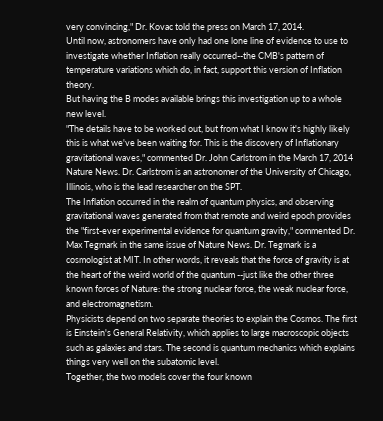very convincing," Dr. Kovac told the press on March 17, 2014.
Until now, astronomers have only had one lone line of evidence to use to investigate whether Inflation really occurred--the CMB's pattern of temperature variations which do, in fact, support this version of Inflation theory.
But having the B modes available brings this investigation up to a whole new level.
"The details have to be worked out, but from what I know it's highly likely this is what we've been waiting for. This is the discovery of Inflationary gravitational waves," commented Dr. John Carlstrom in the March 17, 2014 Nature News. Dr. Carlstrom is an astronomer of the University of Chicago, Illinois, who is the lead researcher on the SPT.
The Inflation occurred in the realm of quantum physics, and observing gravitational waves generated from that remote and weird epoch provides the "first-ever experimental evidence for quantum gravity," commented Dr. Max Tegmark in the same issue of Nature News. Dr. Tegmark is a cosmologist at MIT. In other words, it reveals that the force of gravity is at the heart of the weird world of the quantum --just like the other three known forces of Nature: the strong nuclear force, the weak nuclear force, and electromagnetism.
Physicists depend on two separate theories to explain the Cosmos. The first is Einstein's General Relativity, which applies to large macroscopic objects such as galaxies and stars. The second is quantum mechanics which explains things very well on the subatomic level.
Together, the two models cover the four known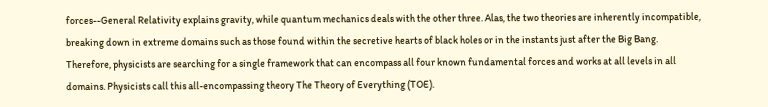forces--General Relativity explains gravity, while quantum mechanics deals with the other three. Alas, the two theories are inherently incompatible, breaking down in extreme domains such as those found within the secretive hearts of black holes or in the instants just after the Big Bang. Therefore, physicists are searching for a single framework that can encompass all four known fundamental forces and works at all levels in all domains. Physicists call this all-encompassing theory The Theory of Everything (TOE).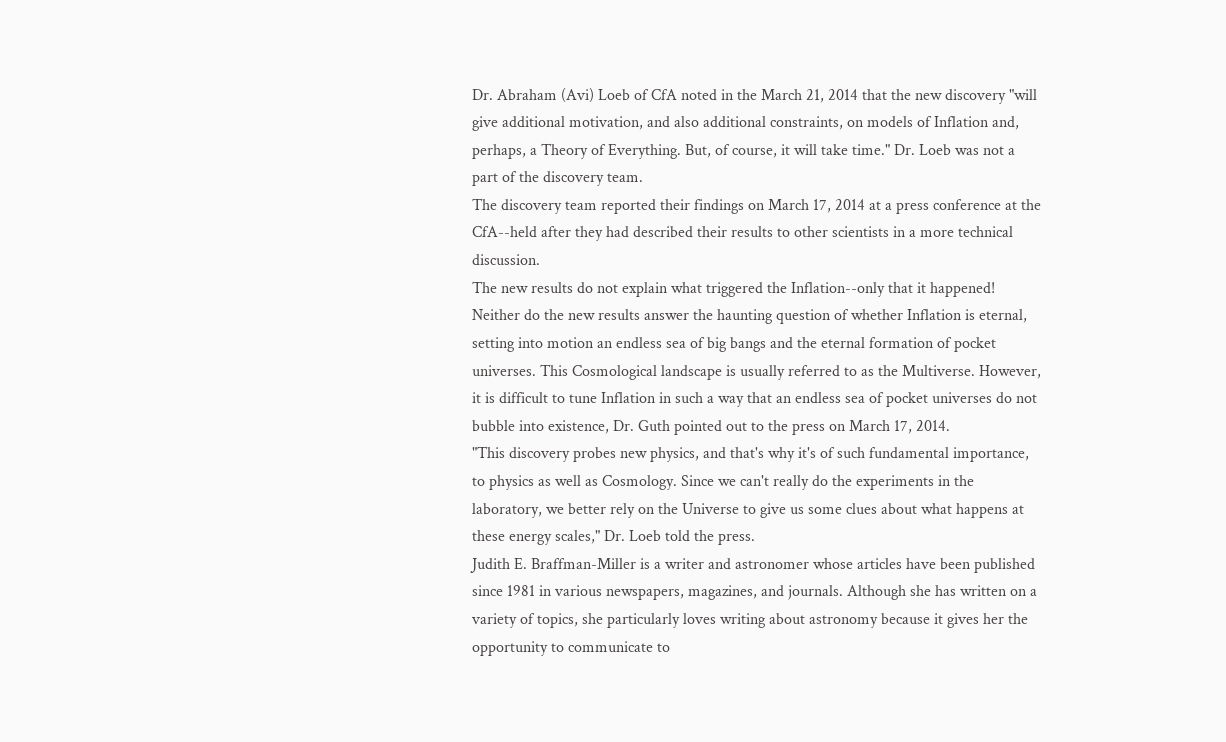Dr. Abraham (Avi) Loeb of CfA noted in the March 21, 2014 that the new discovery "will give additional motivation, and also additional constraints, on models of Inflation and, perhaps, a Theory of Everything. But, of course, it will take time." Dr. Loeb was not a part of the discovery team.
The discovery team reported their findings on March 17, 2014 at a press conference at the CfA--held after they had described their results to other scientists in a more technical discussion.
The new results do not explain what triggered the Inflation--only that it happened! Neither do the new results answer the haunting question of whether Inflation is eternal, setting into motion an endless sea of big bangs and the eternal formation of pocket universes. This Cosmological landscape is usually referred to as the Multiverse. However, it is difficult to tune Inflation in such a way that an endless sea of pocket universes do not bubble into existence, Dr. Guth pointed out to the press on March 17, 2014.
"This discovery probes new physics, and that's why it's of such fundamental importance, to physics as well as Cosmology. Since we can't really do the experiments in the laboratory, we better rely on the Universe to give us some clues about what happens at these energy scales," Dr. Loeb told the press.
Judith E. Braffman-Miller is a writer and astronomer whose articles have been published since 1981 in various newspapers, magazines, and journals. Although she has written on a variety of topics, she particularly loves writing about astronomy because it gives her the opportunity to communicate to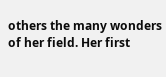others the many wonders of her field. Her first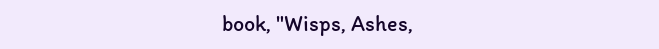book, "Wisps, Ashes,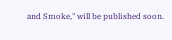and Smoke," will be published soon.